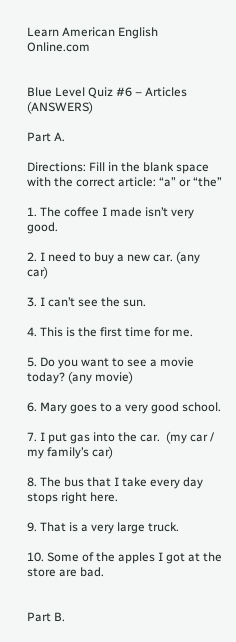Learn American English Online.com


Blue Level Quiz #6 – Articles (ANSWERS)

Part A.

Directions: Fill in the blank space with the correct article: “a” or “the”

1. The coffee I made isn’t very good.

2. I need to buy a new car. (any car)

3. I can’t see the sun.

4. This is the first time for me.

5. Do you want to see a movie today? (any movie)

6. Mary goes to a very good school.

7. I put gas into the car.  (my car / my family’s car)

8. The bus that I take every day stops right here.

9. That is a very large truck.

10. Some of the apples I got at the store are bad.


Part B.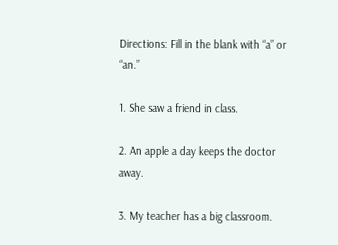Directions: Fill in the blank with “a” or “an.”

1. She saw a friend in class.

2. An apple a day keeps the doctor away.

3. My teacher has a big classroom.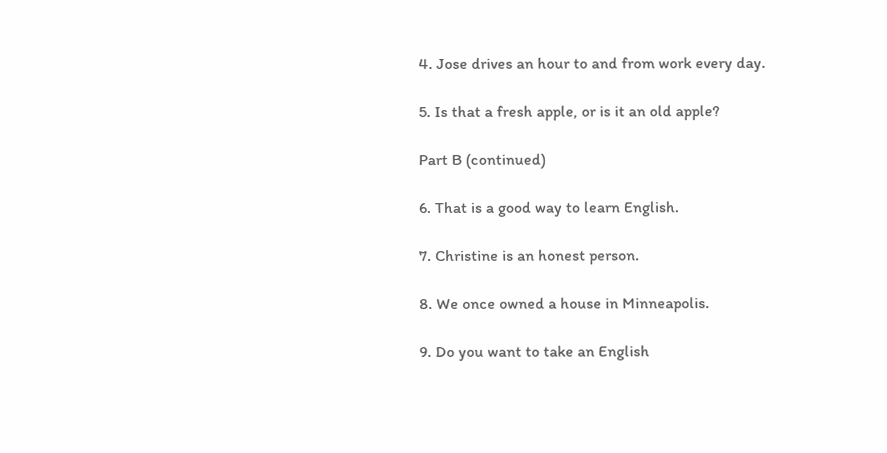4. Jose drives an hour to and from work every day.

5. Is that a fresh apple, or is it an old apple?

Part B (continued)

6. That is a good way to learn English.

7. Christine is an honest person.

8. We once owned a house in Minneapolis.

9. Do you want to take an English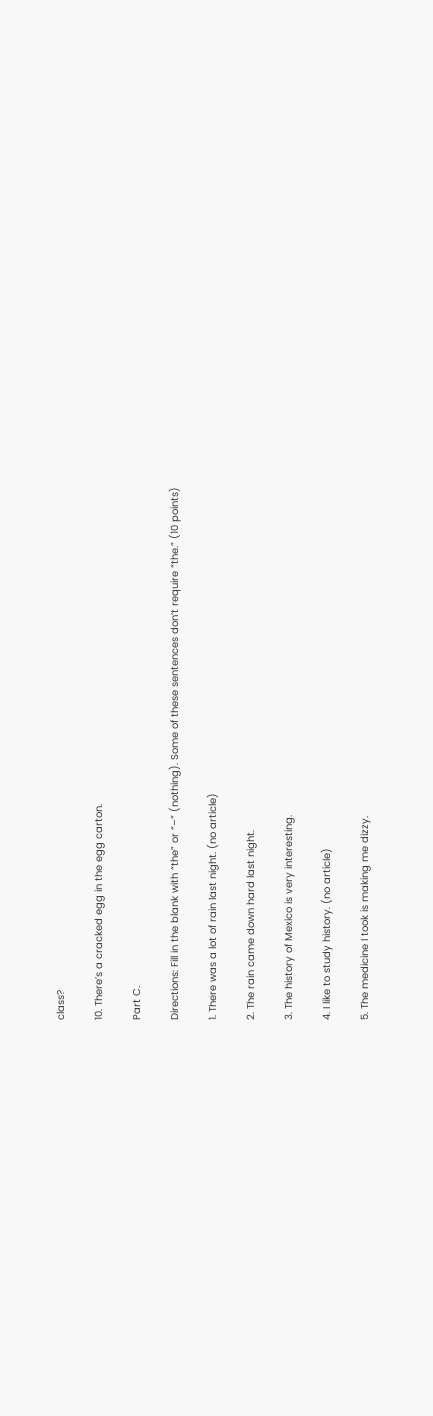class?

10. There’s a cracked egg in the egg carton.

Part C.

Directions: Fill in the blank with “the” or “–” (nothing). Some of these sentences don’t require “the.” (10 points)

1. There was a lot of rain last night. (no article)

2. The rain came down hard last night.

3. The history of Mexico is very interesting.

4. I like to study history. (no article)

5. The medicine I took is making me dizzy.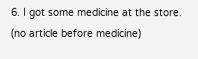6. I got some medicine at the store. (no article before medicine)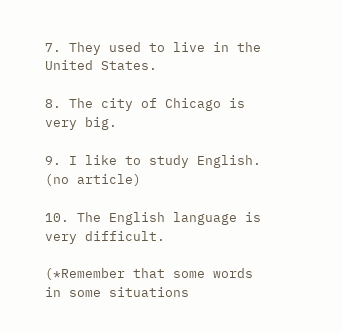7. They used to live in the United States.

8. The city of Chicago is very big.

9. I like to study English. (no article)

10. The English language is very difficult.

(*Remember that some words in some situations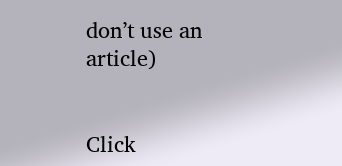don’t use an article)


Click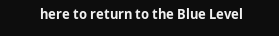here to return to the Blue Level